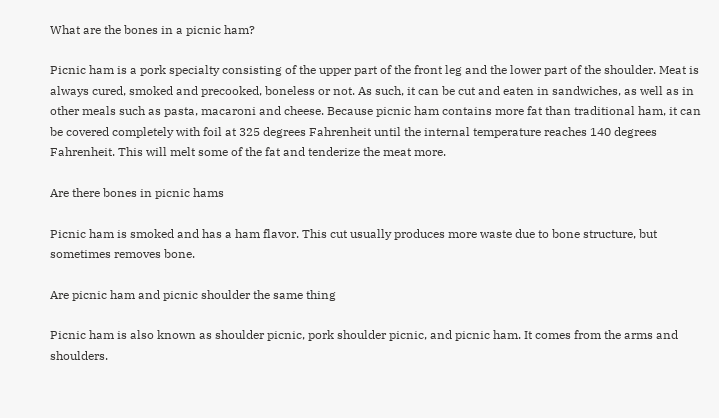What are the bones in a picnic ham?

Picnic ham is a pork specialty consisting of the upper part of the front leg and the lower part of the shoulder. Meat is always cured, smoked and precooked, boneless or not. As such, it can be cut and eaten in sandwiches, as well as in other meals such as pasta, macaroni and cheese. Because picnic ham contains more fat than traditional ham, it can be covered completely with foil at 325 degrees Fahrenheit until the internal temperature reaches 140 degrees Fahrenheit. This will melt some of the fat and tenderize the meat more.

Are there bones in picnic hams

Picnic ham is smoked and has a ham flavor. This cut usually produces more waste due to bone structure, but sometimes removes bone.

Are picnic ham and picnic shoulder the same thing

Picnic ham is also known as shoulder picnic, pork shoulder picnic, and picnic ham. It comes from the arms and shoulders.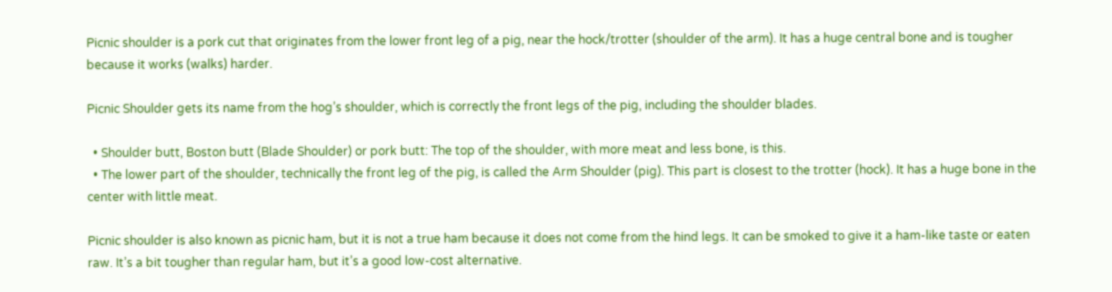Picnic shoulder is a pork cut that originates from the lower front leg of a pig, near the hock/trotter (shoulder of the arm). It has a huge central bone and is tougher because it works (walks) harder.

Picnic Shoulder gets its name from the hog’s shoulder, which is correctly the front legs of the pig, including the shoulder blades.

  • Shoulder butt, Boston butt (Blade Shoulder) or pork butt: The top of the shoulder, with more meat and less bone, is this.
  • The lower part of the shoulder, technically the front leg of the pig, is called the Arm Shoulder (pig). This part is closest to the trotter (hock). It has a huge bone in the center with little meat.

Picnic shoulder is also known as picnic ham, but it is not a true ham because it does not come from the hind legs. It can be smoked to give it a ham-like taste or eaten raw. It’s a bit tougher than regular ham, but it’s a good low-cost alternative.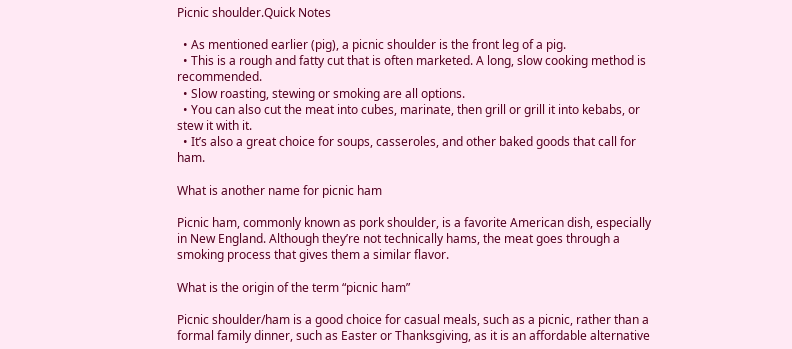Picnic shoulder.Quick Notes

  • As mentioned earlier (pig), a picnic shoulder is the front leg of a pig.
  • This is a rough and fatty cut that is often marketed. A long, slow cooking method is recommended.
  • Slow roasting, stewing or smoking are all options.
  • You can also cut the meat into cubes, marinate, then grill or grill it into kebabs, or stew it with it.
  • It’s also a great choice for soups, casseroles, and other baked goods that call for ham.

What is another name for picnic ham

Picnic ham, commonly known as pork shoulder, is a favorite American dish, especially in New England. Although they’re not technically hams, the meat goes through a smoking process that gives them a similar flavor.

What is the origin of the term “picnic ham”

Picnic shoulder/ham is a good choice for casual meals, such as a picnic, rather than a formal family dinner, such as Easter or Thanksgiving, as it is an affordable alternative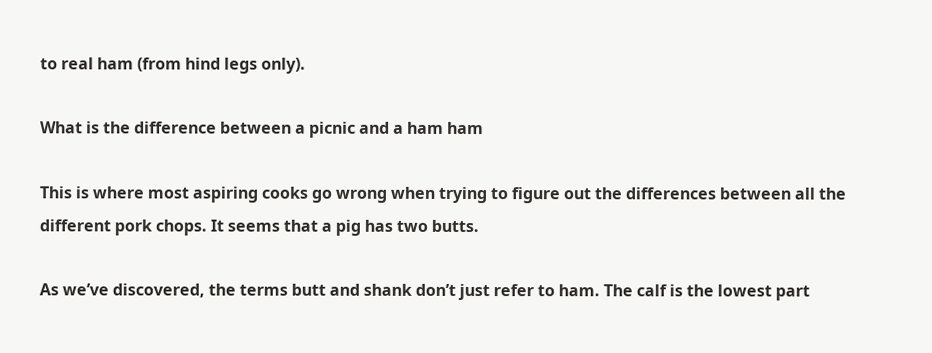to real ham (from hind legs only).

What is the difference between a picnic and a ham ham

This is where most aspiring cooks go wrong when trying to figure out the differences between all the different pork chops. It seems that a pig has two butts.

As we’ve discovered, the terms butt and shank don’t just refer to ham. The calf is the lowest part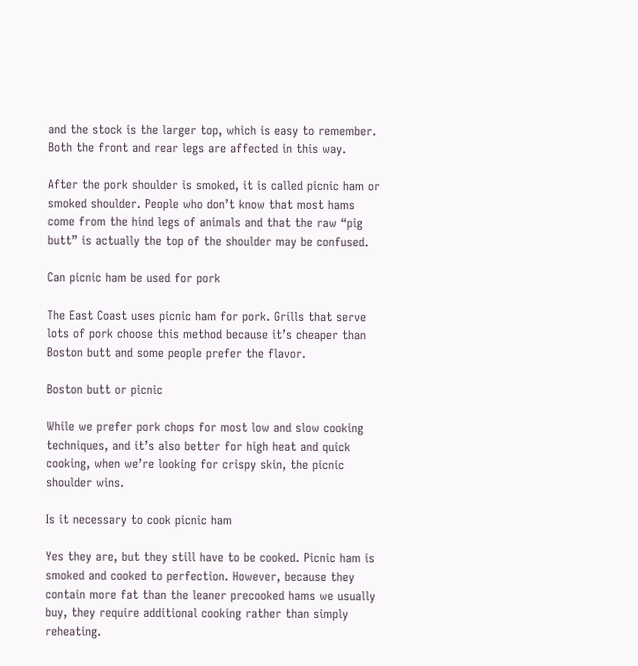and the stock is the larger top, which is easy to remember. Both the front and rear legs are affected in this way.

After the pork shoulder is smoked, it is called picnic ham or smoked shoulder. People who don’t know that most hams come from the hind legs of animals and that the raw “pig butt” is actually the top of the shoulder may be confused.

Can picnic ham be used for pork

The East Coast uses picnic ham for pork. Grills that serve lots of pork choose this method because it’s cheaper than Boston butt and some people prefer the flavor.

Boston butt or picnic

While we prefer pork chops for most low and slow cooking techniques, and it’s also better for high heat and quick cooking, when we’re looking for crispy skin, the picnic shoulder wins.

Is it necessary to cook picnic ham

Yes they are, but they still have to be cooked. Picnic ham is smoked and cooked to perfection. However, because they contain more fat than the leaner precooked hams we usually buy, they require additional cooking rather than simply reheating.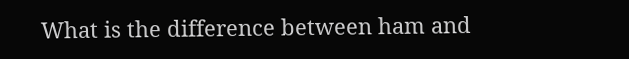What is the difference between ham and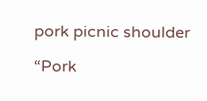pork picnic shoulder

“Pork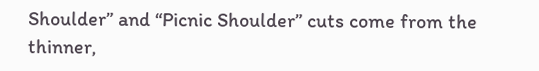Shoulder” and “Picnic Shoulder” cuts come from the thinner,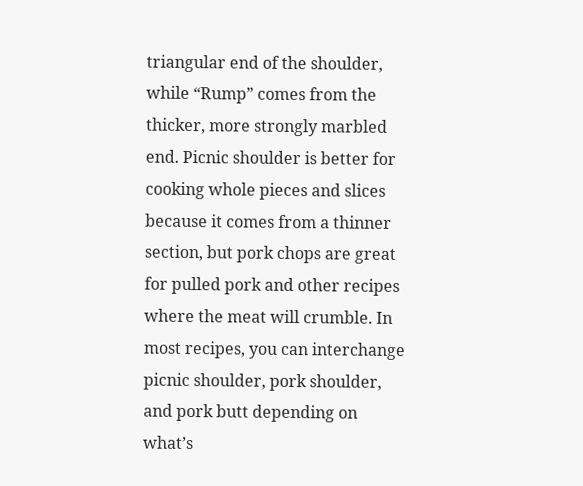triangular end of the shoulder, while “Rump” comes from the thicker, more strongly marbled end. Picnic shoulder is better for cooking whole pieces and slices because it comes from a thinner section, but pork chops are great for pulled pork and other recipes where the meat will crumble. In most recipes, you can interchange picnic shoulder, pork shoulder, and pork butt depending on what’s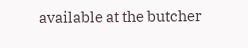available at the butcher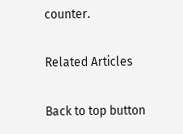counter.

Related Articles

Back to top button